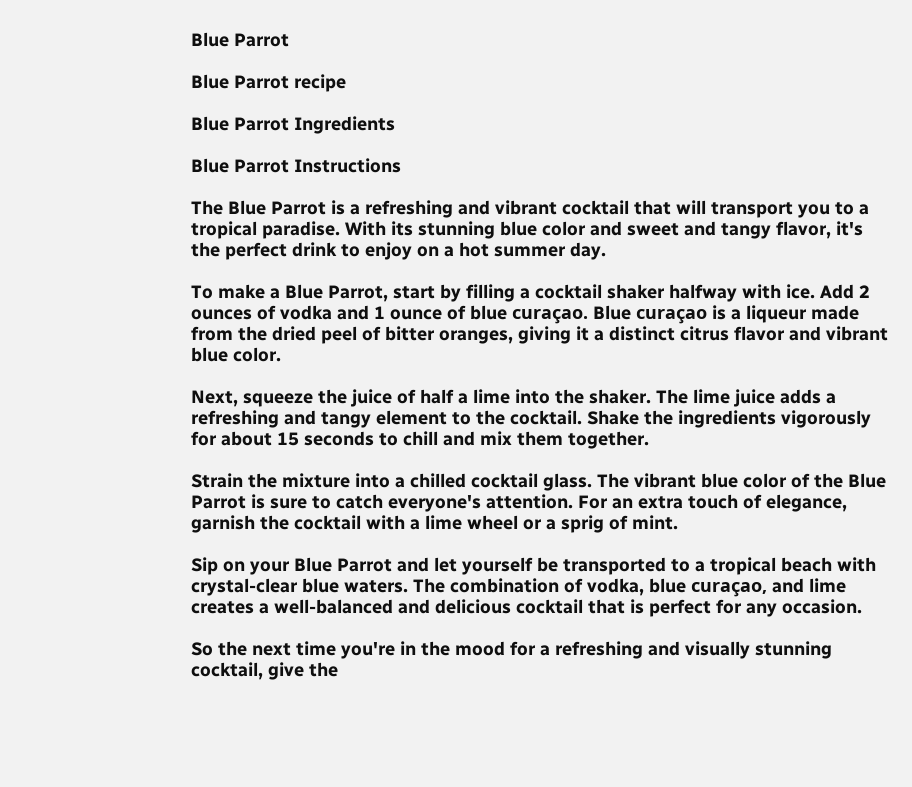Blue Parrot

Blue Parrot recipe

Blue Parrot Ingredients

Blue Parrot Instructions

The Blue Parrot is a refreshing and vibrant cocktail that will transport you to a tropical paradise. With its stunning blue color and sweet and tangy flavor, it's the perfect drink to enjoy on a hot summer day.

To make a Blue Parrot, start by filling a cocktail shaker halfway with ice. Add 2 ounces of vodka and 1 ounce of blue curaçao. Blue curaçao is a liqueur made from the dried peel of bitter oranges, giving it a distinct citrus flavor and vibrant blue color.

Next, squeeze the juice of half a lime into the shaker. The lime juice adds a refreshing and tangy element to the cocktail. Shake the ingredients vigorously for about 15 seconds to chill and mix them together.

Strain the mixture into a chilled cocktail glass. The vibrant blue color of the Blue Parrot is sure to catch everyone's attention. For an extra touch of elegance, garnish the cocktail with a lime wheel or a sprig of mint.

Sip on your Blue Parrot and let yourself be transported to a tropical beach with crystal-clear blue waters. The combination of vodka, blue curaçao, and lime creates a well-balanced and delicious cocktail that is perfect for any occasion.

So the next time you're in the mood for a refreshing and visually stunning cocktail, give the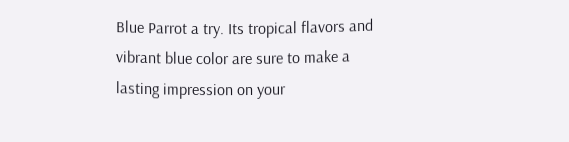Blue Parrot a try. Its tropical flavors and vibrant blue color are sure to make a lasting impression on your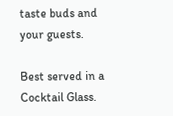taste buds and your guests.

Best served in a Cocktail Glass.